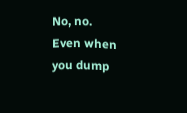No, no.
Even when you dump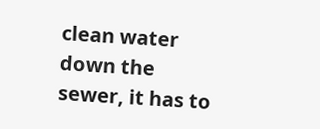clean water down the sewer, it has to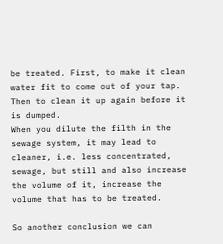be treated. First, to make it clean water fit to come out of your tap. Then to clean it up again before it is dumped.
When you dilute the filth in the sewage system, it may lead to cleaner, i.e. less concentrated, sewage, but still and also increase the volume of it, increase the volume that has to be treated.

So another conclusion we can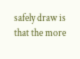safely draw is that the more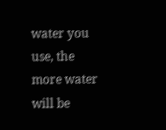water you use, the more water will be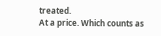treated.
At a price. Which counts as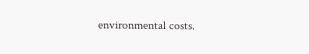environmental costs.